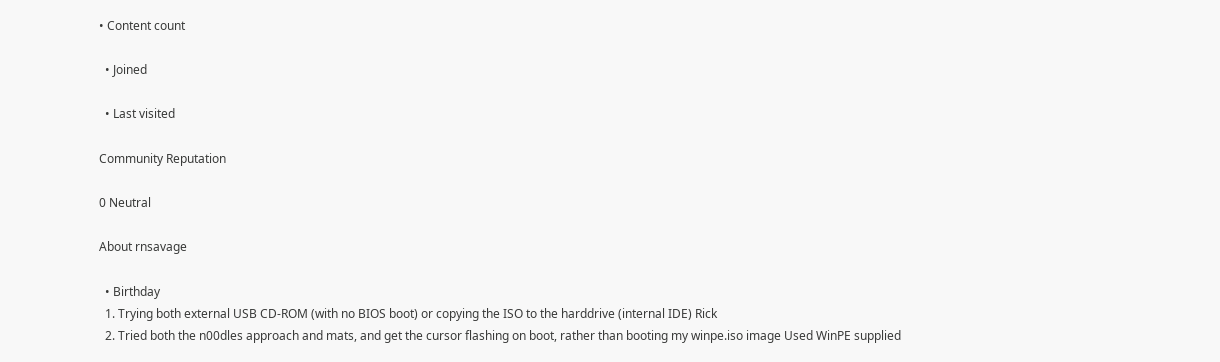• Content count

  • Joined

  • Last visited

Community Reputation

0 Neutral

About rnsavage

  • Birthday
  1. Trying both external USB CD-ROM (with no BIOS boot) or copying the ISO to the harddrive (internal IDE) Rick
  2. Tried both the n00dles approach and mats, and get the cursor flashing on boot, rather than booting my winpe.iso image Used WinPE supplied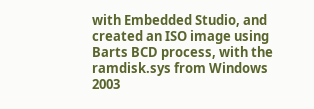with Embedded Studio, and created an ISO image using Barts BCD process, with the ramdisk.sys from Windows 2003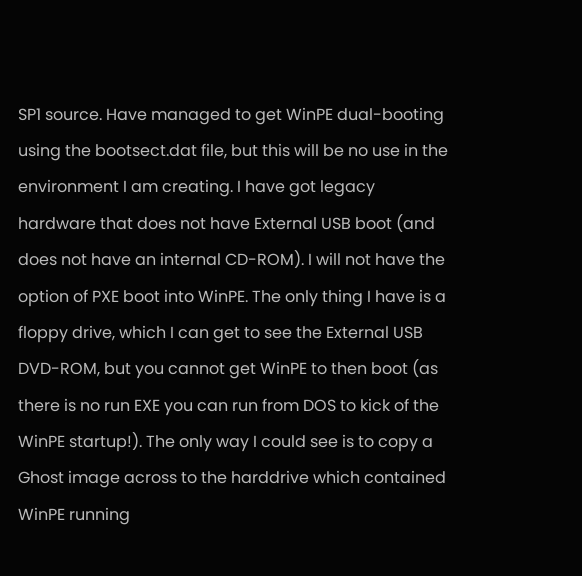SP1 source. Have managed to get WinPE dual-booting using the bootsect.dat file, but this will be no use in the environment I am creating. I have got legacy hardware that does not have External USB boot (and does not have an internal CD-ROM). I will not have the option of PXE boot into WinPE. The only thing I have is a floppy drive, which I can get to see the External USB DVD-ROM, but you cannot get WinPE to then boot (as there is no run EXE you can run from DOS to kick of the WinPE startup!). The only way I could see is to copy a Ghost image across to the harddrive which contained WinPE running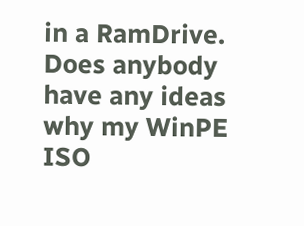in a RamDrive. Does anybody have any ideas why my WinPE ISO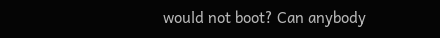would not boot? Can anybody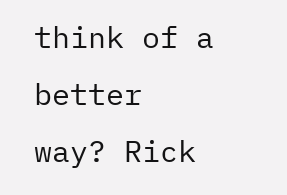think of a better way? Rick